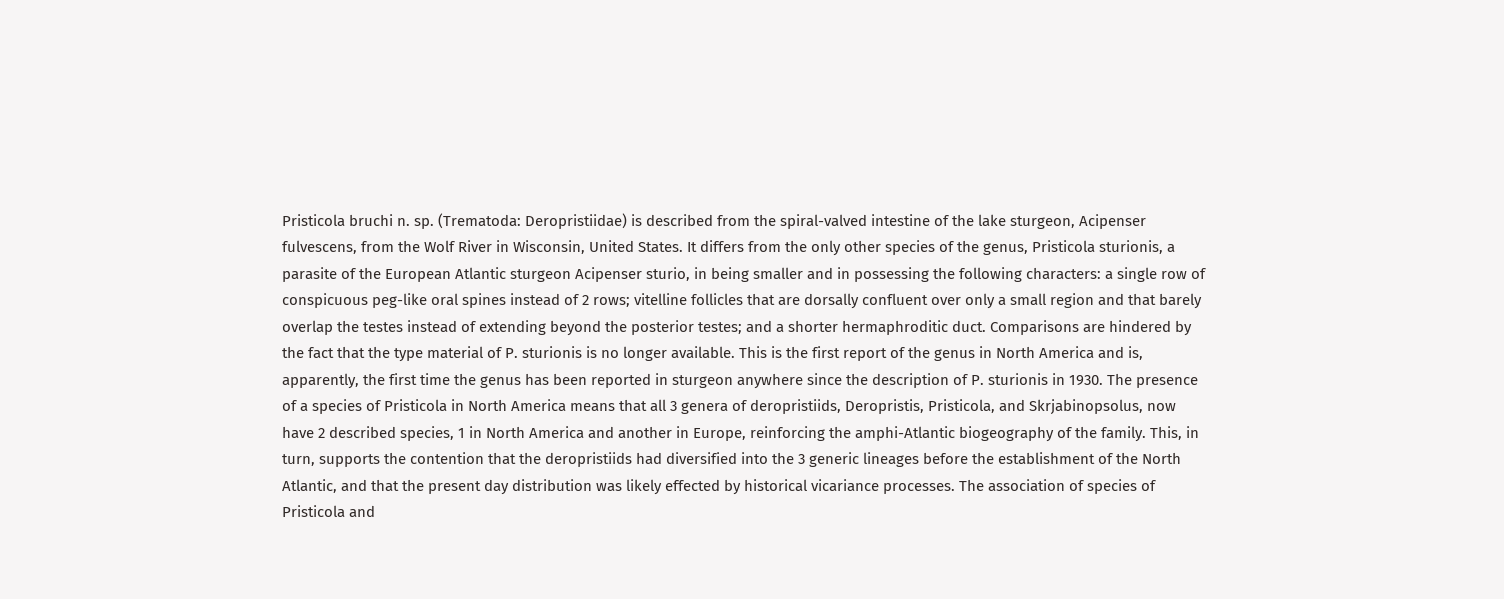Pristicola bruchi n. sp. (Trematoda: Deropristiidae) is described from the spiral-valved intestine of the lake sturgeon, Acipenser fulvescens, from the Wolf River in Wisconsin, United States. It differs from the only other species of the genus, Pristicola sturionis, a parasite of the European Atlantic sturgeon Acipenser sturio, in being smaller and in possessing the following characters: a single row of conspicuous peg-like oral spines instead of 2 rows; vitelline follicles that are dorsally confluent over only a small region and that barely overlap the testes instead of extending beyond the posterior testes; and a shorter hermaphroditic duct. Comparisons are hindered by the fact that the type material of P. sturionis is no longer available. This is the first report of the genus in North America and is, apparently, the first time the genus has been reported in sturgeon anywhere since the description of P. sturionis in 1930. The presence of a species of Pristicola in North America means that all 3 genera of deropristiids, Deropristis, Pristicola, and Skrjabinopsolus, now have 2 described species, 1 in North America and another in Europe, reinforcing the amphi-Atlantic biogeography of the family. This, in turn, supports the contention that the deropristiids had diversified into the 3 generic lineages before the establishment of the North Atlantic, and that the present day distribution was likely effected by historical vicariance processes. The association of species of Pristicola and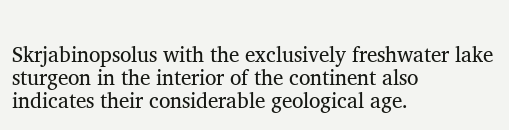Skrjabinopsolus with the exclusively freshwater lake sturgeon in the interior of the continent also indicates their considerable geological age.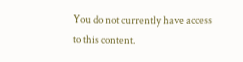You do not currently have access to this content.